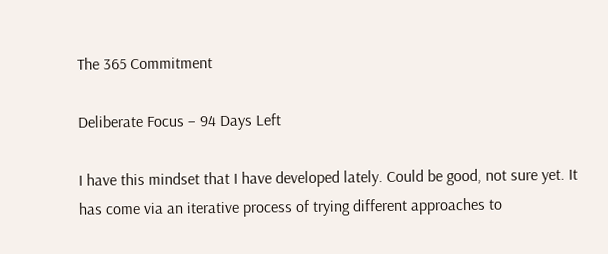The 365 Commitment

Deliberate Focus – 94 Days Left

I have this mindset that I have developed lately. Could be good, not sure yet. It has come via an iterative process of trying different approaches to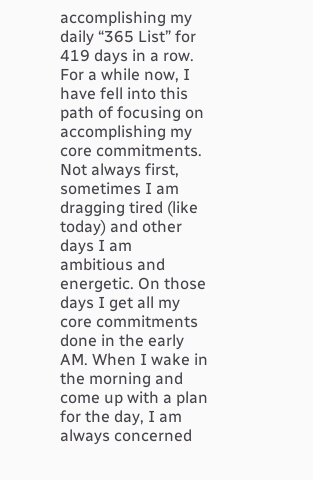accomplishing my daily “365 List” for 419 days in a row. For a while now, I have fell into this path of focusing on accomplishing my core commitments. Not always first, sometimes I am dragging tired (like today) and other days I am ambitious and energetic. On those days I get all my core commitments done in the early AM. When I wake in the morning and come up with a plan for the day, I am always concerned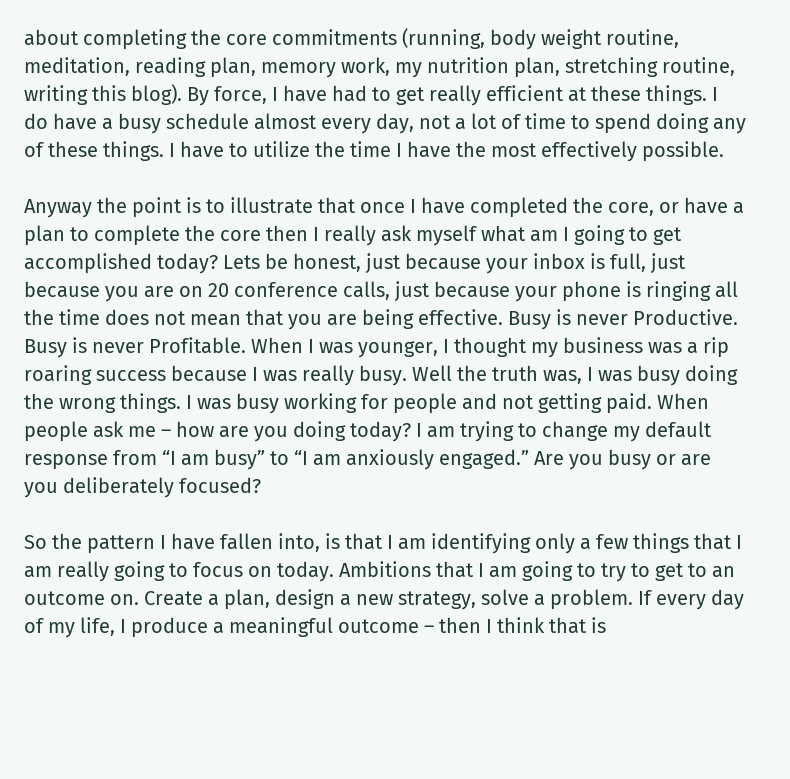about completing the core commitments (running, body weight routine, meditation, reading plan, memory work, my nutrition plan, stretching routine, writing this blog). By force, I have had to get really efficient at these things. I do have a busy schedule almost every day, not a lot of time to spend doing any of these things. I have to utilize the time I have the most effectively possible.

Anyway the point is to illustrate that once I have completed the core, or have a plan to complete the core then I really ask myself what am I going to get accomplished today? Lets be honest, just because your inbox is full, just because you are on 20 conference calls, just because your phone is ringing all the time does not mean that you are being effective. Busy is never Productive. Busy is never Profitable. When I was younger, I thought my business was a rip roaring success because I was really busy. Well the truth was, I was busy doing the wrong things. I was busy working for people and not getting paid. When people ask me – how are you doing today? I am trying to change my default response from “I am busy” to “I am anxiously engaged.” Are you busy or are you deliberately focused?

So the pattern I have fallen into, is that I am identifying only a few things that I am really going to focus on today. Ambitions that I am going to try to get to an outcome on. Create a plan, design a new strategy, solve a problem. If every day of my life, I produce a meaningful outcome – then I think that is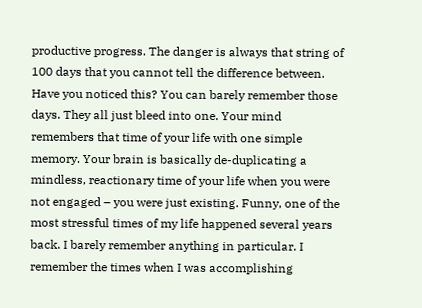productive progress. The danger is always that string of 100 days that you cannot tell the difference between. Have you noticed this? You can barely remember those days. They all just bleed into one. Your mind remembers that time of your life with one simple memory. Your brain is basically de-duplicating a mindless, reactionary time of your life when you were not engaged – you were just existing. Funny, one of the most stressful times of my life happened several years back. I barely remember anything in particular. I remember the times when I was accomplishing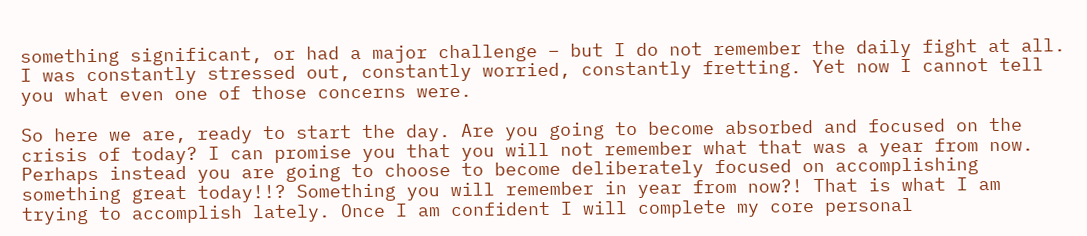something significant, or had a major challenge – but I do not remember the daily fight at all. I was constantly stressed out, constantly worried, constantly fretting. Yet now I cannot tell you what even one of those concerns were.

So here we are, ready to start the day. Are you going to become absorbed and focused on the crisis of today? I can promise you that you will not remember what that was a year from now. Perhaps instead you are going to choose to become deliberately focused on accomplishing something great today!!? Something you will remember in year from now?! That is what I am trying to accomplish lately. Once I am confident I will complete my core personal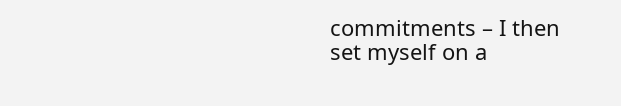commitments – I then set myself on a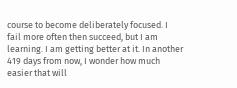course to become deliberately focused. I fail more often then succeed, but I am learning. I am getting better at it. In another 419 days from now, I wonder how much easier that will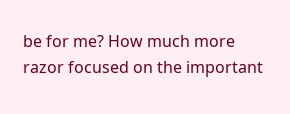be for me? How much more razor focused on the important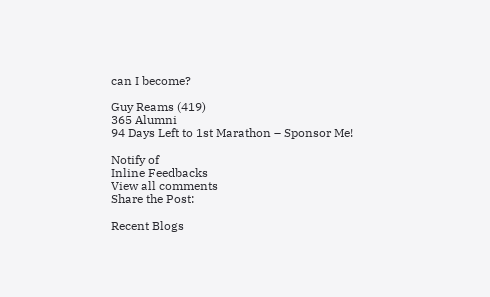can I become?

Guy Reams (419)
365 Alumni
94 Days Left to 1st Marathon – Sponsor Me!

Notify of
Inline Feedbacks
View all comments
Share the Post:

Recent Blogs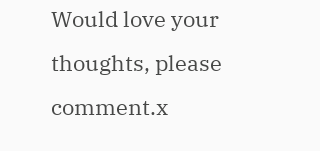Would love your thoughts, please comment.x